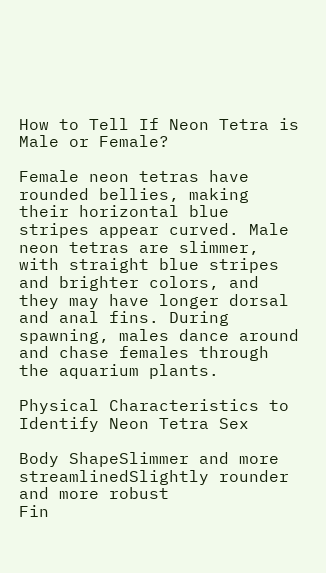How to Tell If Neon Tetra is Male or Female?

Female neon tetras have rounded bellies, making their horizontal blue stripes appear curved. Male neon tetras are slimmer, with straight blue stripes and brighter colors, and they may have longer dorsal and anal fins. During spawning, males dance around and chase females through the aquarium plants.

Physical Characteristics to Identify Neon Tetra Sex

Body ShapeSlimmer and more streamlinedSlightly rounder and more robust
Fin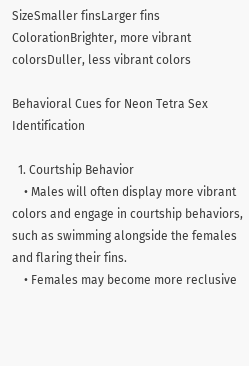SizeSmaller finsLarger fins
ColorationBrighter, more vibrant colorsDuller, less vibrant colors

Behavioral Cues for Neon Tetra Sex Identification

  1. Courtship Behavior
    • Males will often display more vibrant colors and engage in courtship behaviors, such as swimming alongside the females and flaring their fins.
    • Females may become more reclusive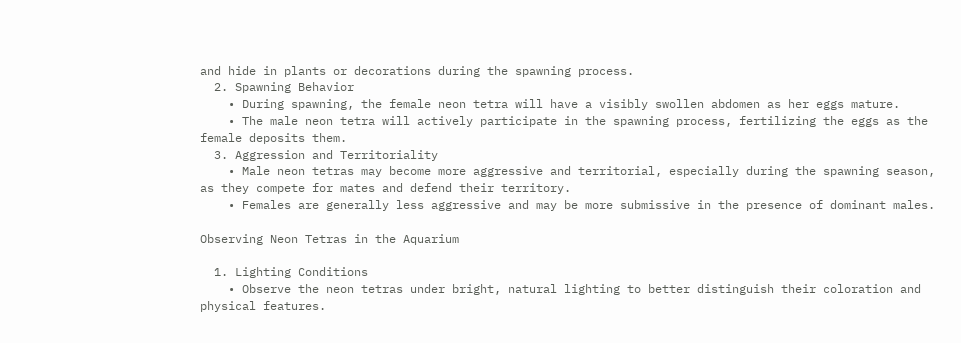and hide in plants or decorations during the spawning process.
  2. Spawning Behavior
    • During spawning, the female neon tetra will have a visibly swollen abdomen as her eggs mature.
    • The male neon tetra will actively participate in the spawning process, fertilizing the eggs as the female deposits them.
  3. Aggression and Territoriality
    • Male neon tetras may become more aggressive and territorial, especially during the spawning season, as they compete for mates and defend their territory.
    • Females are generally less aggressive and may be more submissive in the presence of dominant males.

Observing Neon Tetras in the Aquarium

  1. Lighting Conditions
    • Observe the neon tetras under bright, natural lighting to better distinguish their coloration and physical features.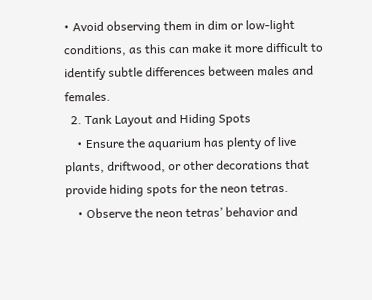• Avoid observing them in dim or low-light conditions, as this can make it more difficult to identify subtle differences between males and females.
  2. Tank Layout and Hiding Spots
    • Ensure the aquarium has plenty of live plants, driftwood, or other decorations that provide hiding spots for the neon tetras.
    • Observe the neon tetras’ behavior and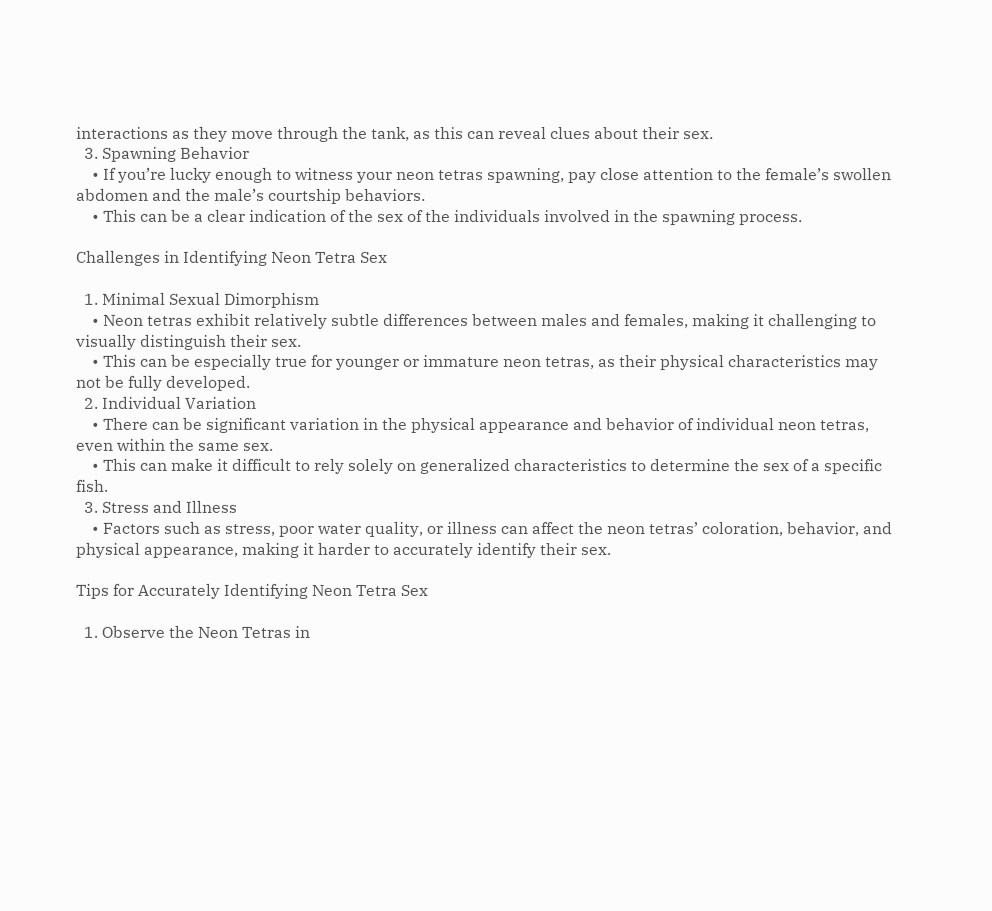interactions as they move through the tank, as this can reveal clues about their sex.
  3. Spawning Behavior
    • If you’re lucky enough to witness your neon tetras spawning, pay close attention to the female’s swollen abdomen and the male’s courtship behaviors.
    • This can be a clear indication of the sex of the individuals involved in the spawning process.

Challenges in Identifying Neon Tetra Sex

  1. Minimal Sexual Dimorphism
    • Neon tetras exhibit relatively subtle differences between males and females, making it challenging to visually distinguish their sex.
    • This can be especially true for younger or immature neon tetras, as their physical characteristics may not be fully developed.
  2. Individual Variation
    • There can be significant variation in the physical appearance and behavior of individual neon tetras, even within the same sex.
    • This can make it difficult to rely solely on generalized characteristics to determine the sex of a specific fish.
  3. Stress and Illness
    • Factors such as stress, poor water quality, or illness can affect the neon tetras’ coloration, behavior, and physical appearance, making it harder to accurately identify their sex.

Tips for Accurately Identifying Neon Tetra Sex

  1. Observe the Neon Tetras in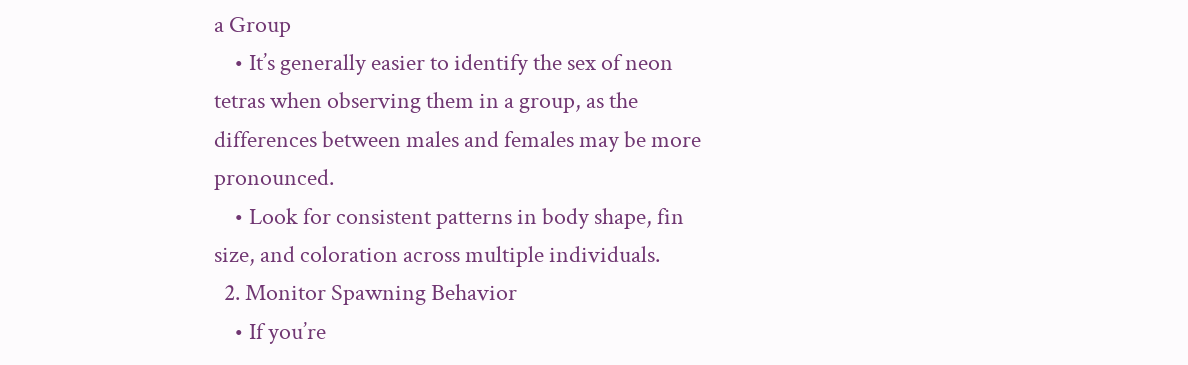a Group
    • It’s generally easier to identify the sex of neon tetras when observing them in a group, as the differences between males and females may be more pronounced.
    • Look for consistent patterns in body shape, fin size, and coloration across multiple individuals.
  2. Monitor Spawning Behavior
    • If you’re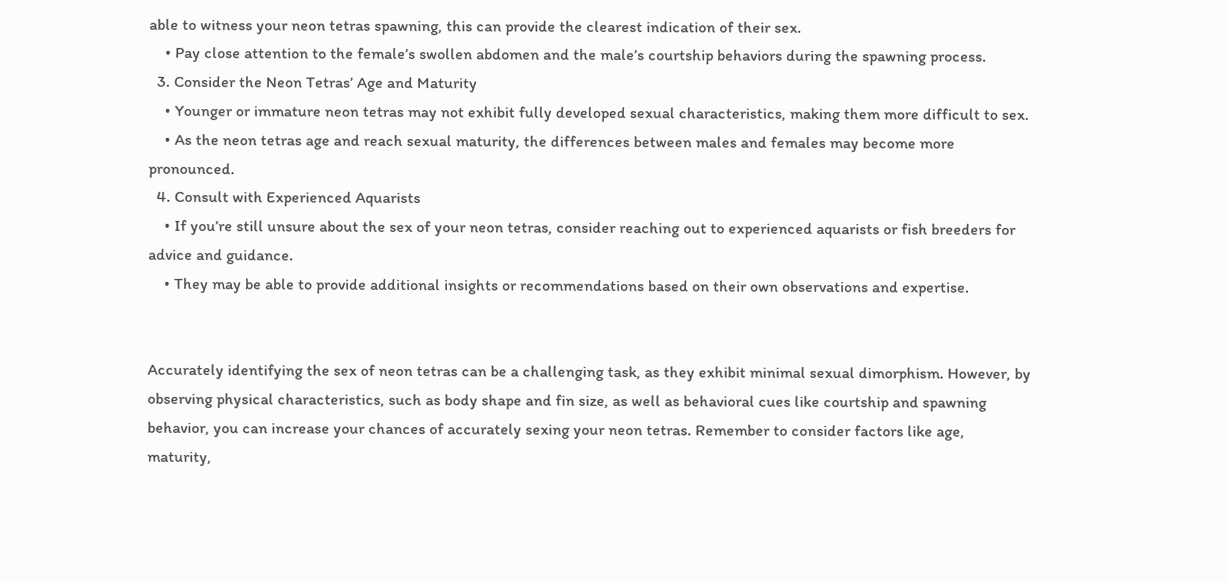able to witness your neon tetras spawning, this can provide the clearest indication of their sex.
    • Pay close attention to the female’s swollen abdomen and the male’s courtship behaviors during the spawning process.
  3. Consider the Neon Tetras’ Age and Maturity
    • Younger or immature neon tetras may not exhibit fully developed sexual characteristics, making them more difficult to sex.
    • As the neon tetras age and reach sexual maturity, the differences between males and females may become more pronounced.
  4. Consult with Experienced Aquarists
    • If you’re still unsure about the sex of your neon tetras, consider reaching out to experienced aquarists or fish breeders for advice and guidance.
    • They may be able to provide additional insights or recommendations based on their own observations and expertise.


Accurately identifying the sex of neon tetras can be a challenging task, as they exhibit minimal sexual dimorphism. However, by observing physical characteristics, such as body shape and fin size, as well as behavioral cues like courtship and spawning behavior, you can increase your chances of accurately sexing your neon tetras. Remember to consider factors like age, maturity,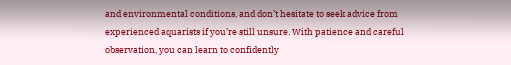and environmental conditions, and don’t hesitate to seek advice from experienced aquarists if you’re still unsure. With patience and careful observation, you can learn to confidently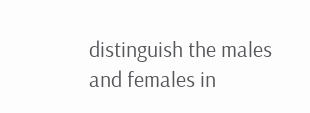distinguish the males and females in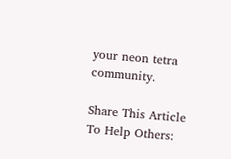your neon tetra community.

Share This Article To Help Others: